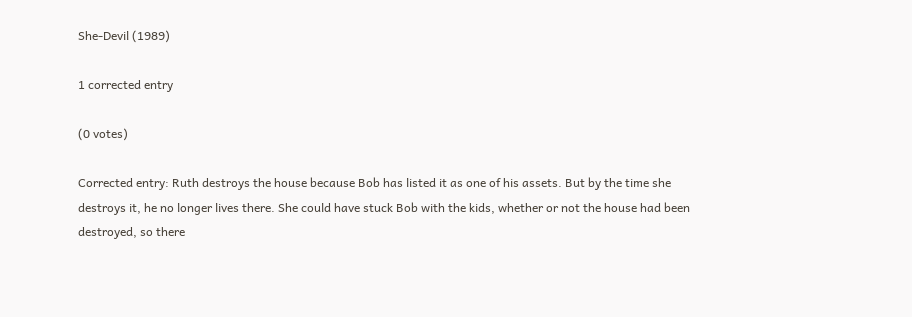She-Devil (1989)

1 corrected entry

(0 votes)

Corrected entry: Ruth destroys the house because Bob has listed it as one of his assets. But by the time she destroys it, he no longer lives there. She could have stuck Bob with the kids, whether or not the house had been destroyed, so there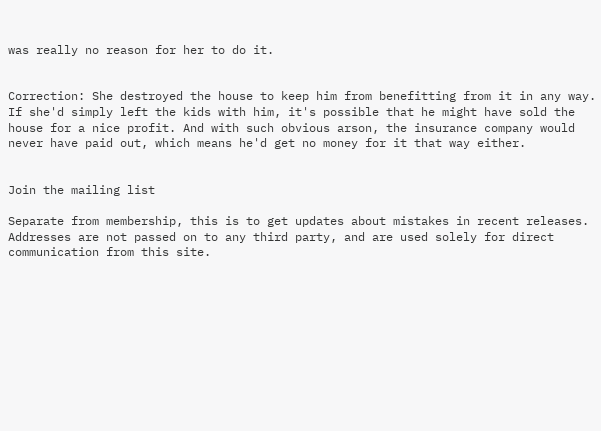was really no reason for her to do it.


Correction: She destroyed the house to keep him from benefitting from it in any way. If she'd simply left the kids with him, it's possible that he might have sold the house for a nice profit. And with such obvious arson, the insurance company would never have paid out, which means he'd get no money for it that way either.


Join the mailing list

Separate from membership, this is to get updates about mistakes in recent releases. Addresses are not passed on to any third party, and are used solely for direct communication from this site.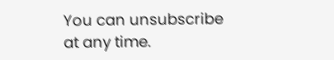You can unsubscribe at any time.